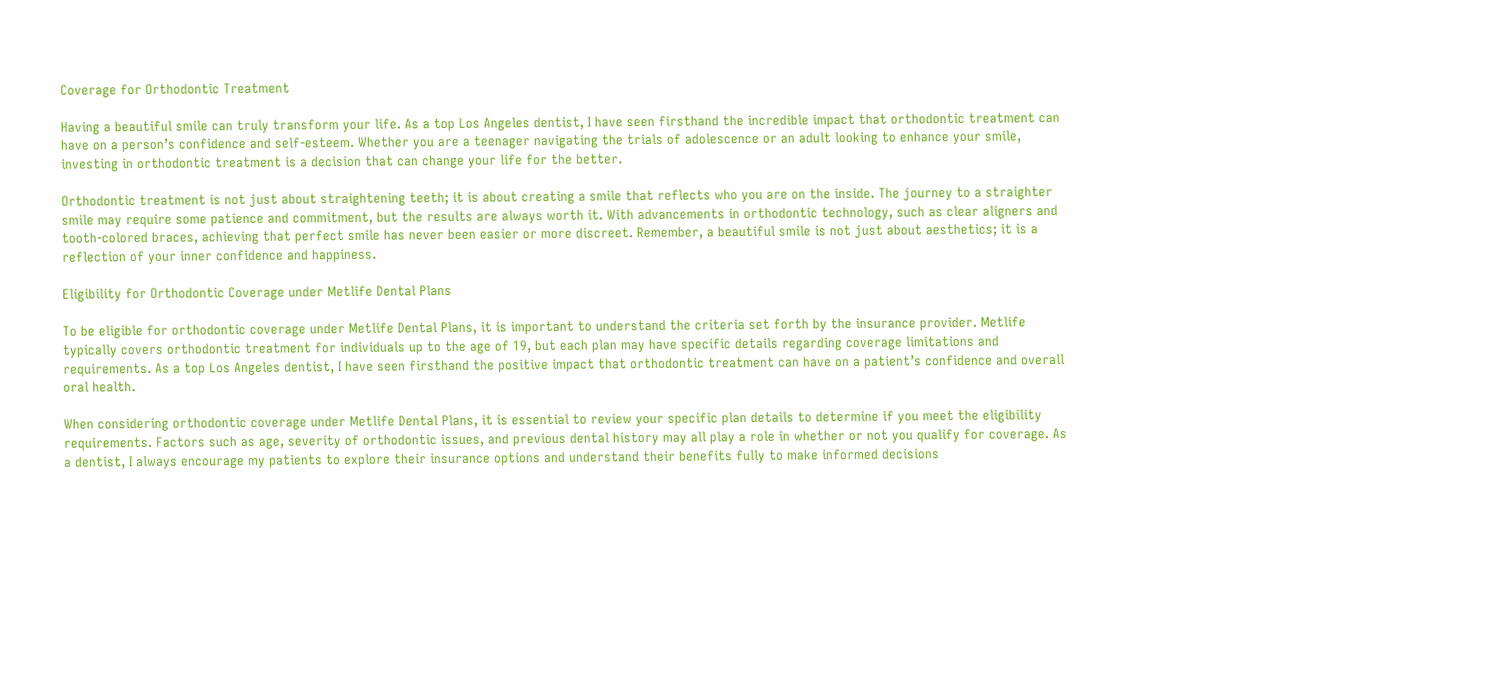Coverage for Orthodontic Treatment

Having a beautiful smile can truly transform your life. As a top Los Angeles dentist, I have seen firsthand the incredible impact that orthodontic treatment can have on a person’s confidence and self-esteem. Whether you are a teenager navigating the trials of adolescence or an adult looking to enhance your smile, investing in orthodontic treatment is a decision that can change your life for the better.

Orthodontic treatment is not just about straightening teeth; it is about creating a smile that reflects who you are on the inside. The journey to a straighter smile may require some patience and commitment, but the results are always worth it. With advancements in orthodontic technology, such as clear aligners and tooth-colored braces, achieving that perfect smile has never been easier or more discreet. Remember, a beautiful smile is not just about aesthetics; it is a reflection of your inner confidence and happiness.

Eligibility for Orthodontic Coverage under Metlife Dental Plans

To be eligible for orthodontic coverage under Metlife Dental Plans, it is important to understand the criteria set forth by the insurance provider. Metlife typically covers orthodontic treatment for individuals up to the age of 19, but each plan may have specific details regarding coverage limitations and requirements. As a top Los Angeles dentist, I have seen firsthand the positive impact that orthodontic treatment can have on a patient’s confidence and overall oral health.

When considering orthodontic coverage under Metlife Dental Plans, it is essential to review your specific plan details to determine if you meet the eligibility requirements. Factors such as age, severity of orthodontic issues, and previous dental history may all play a role in whether or not you qualify for coverage. As a dentist, I always encourage my patients to explore their insurance options and understand their benefits fully to make informed decisions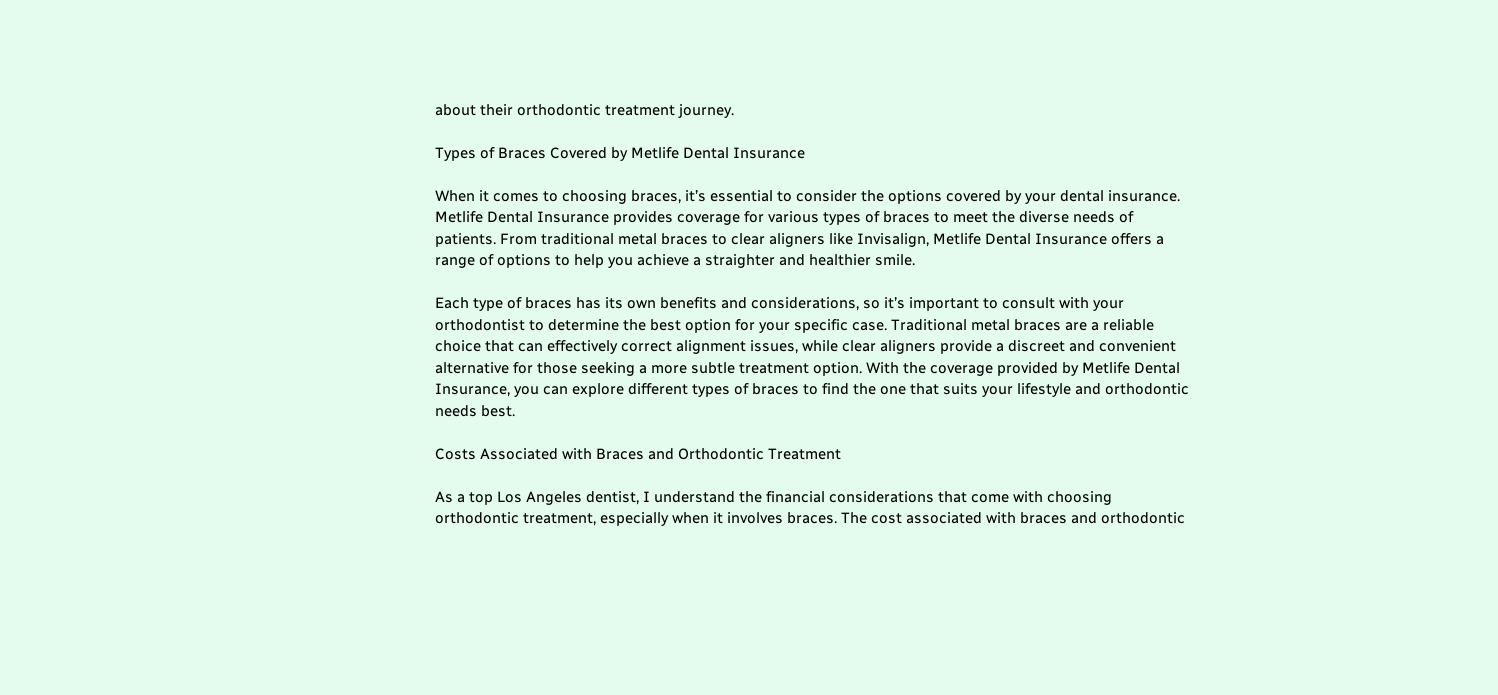about their orthodontic treatment journey.

Types of Braces Covered by Metlife Dental Insurance

When it comes to choosing braces, it’s essential to consider the options covered by your dental insurance. Metlife Dental Insurance provides coverage for various types of braces to meet the diverse needs of patients. From traditional metal braces to clear aligners like Invisalign, Metlife Dental Insurance offers a range of options to help you achieve a straighter and healthier smile.

Each type of braces has its own benefits and considerations, so it’s important to consult with your orthodontist to determine the best option for your specific case. Traditional metal braces are a reliable choice that can effectively correct alignment issues, while clear aligners provide a discreet and convenient alternative for those seeking a more subtle treatment option. With the coverage provided by Metlife Dental Insurance, you can explore different types of braces to find the one that suits your lifestyle and orthodontic needs best.

Costs Associated with Braces and Orthodontic Treatment

As a top Los Angeles dentist, I understand the financial considerations that come with choosing orthodontic treatment, especially when it involves braces. The cost associated with braces and orthodontic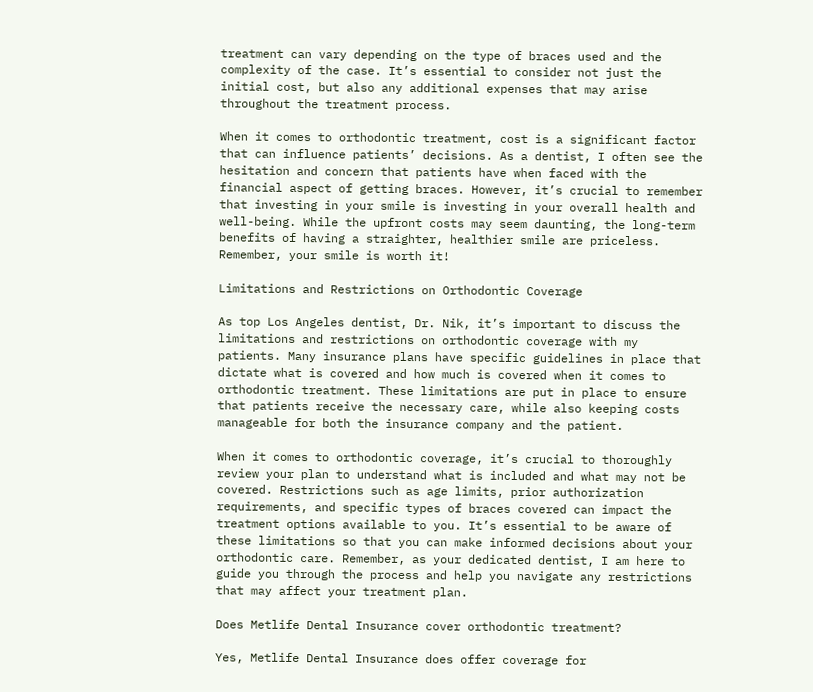treatment can vary depending on the type of braces used and the complexity of the case. It’s essential to consider not just the initial cost, but also any additional expenses that may arise throughout the treatment process.

When it comes to orthodontic treatment, cost is a significant factor that can influence patients’ decisions. As a dentist, I often see the hesitation and concern that patients have when faced with the financial aspect of getting braces. However, it’s crucial to remember that investing in your smile is investing in your overall health and well-being. While the upfront costs may seem daunting, the long-term benefits of having a straighter, healthier smile are priceless. Remember, your smile is worth it!

Limitations and Restrictions on Orthodontic Coverage

As top Los Angeles dentist, Dr. Nik, it’s important to discuss the limitations and restrictions on orthodontic coverage with my patients. Many insurance plans have specific guidelines in place that dictate what is covered and how much is covered when it comes to orthodontic treatment. These limitations are put in place to ensure that patients receive the necessary care, while also keeping costs manageable for both the insurance company and the patient.

When it comes to orthodontic coverage, it’s crucial to thoroughly review your plan to understand what is included and what may not be covered. Restrictions such as age limits, prior authorization requirements, and specific types of braces covered can impact the treatment options available to you. It’s essential to be aware of these limitations so that you can make informed decisions about your orthodontic care. Remember, as your dedicated dentist, I am here to guide you through the process and help you navigate any restrictions that may affect your treatment plan.

Does Metlife Dental Insurance cover orthodontic treatment?

Yes, Metlife Dental Insurance does offer coverage for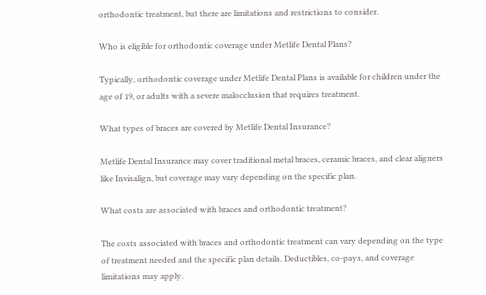orthodontic treatment, but there are limitations and restrictions to consider.

Who is eligible for orthodontic coverage under Metlife Dental Plans?

Typically, orthodontic coverage under Metlife Dental Plans is available for children under the age of 19, or adults with a severe malocclusion that requires treatment.

What types of braces are covered by Metlife Dental Insurance?

Metlife Dental Insurance may cover traditional metal braces, ceramic braces, and clear aligners like Invisalign, but coverage may vary depending on the specific plan.

What costs are associated with braces and orthodontic treatment?

The costs associated with braces and orthodontic treatment can vary depending on the type of treatment needed and the specific plan details. Deductibles, co-pays, and coverage limitations may apply.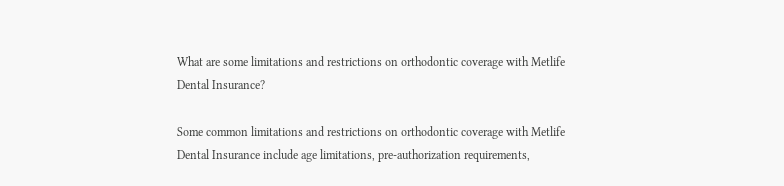What are some limitations and restrictions on orthodontic coverage with Metlife Dental Insurance?

Some common limitations and restrictions on orthodontic coverage with Metlife Dental Insurance include age limitations, pre-authorization requirements,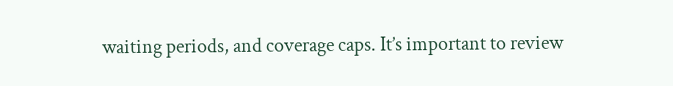waiting periods, and coverage caps. It’s important to review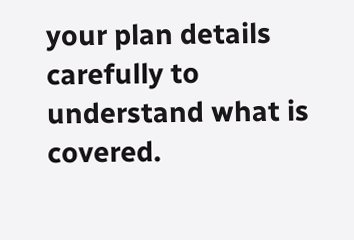your plan details carefully to understand what is covered.